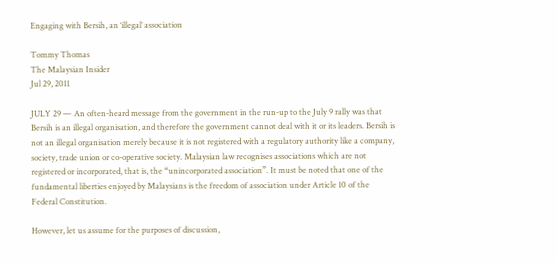Engaging with Bersih, an ‘illegal’ association

Tommy Thomas
The Malaysian Insider
Jul 29, 2011

JULY 29 — An often-heard message from the government in the run-up to the July 9 rally was that Bersih is an illegal organisation, and therefore the government cannot deal with it or its leaders. Bersih is not an illegal organisation merely because it is not registered with a regulatory authority like a company, society, trade union or co-operative society. Malaysian law recognises associations which are not registered or incorporated, that is, the “unincorporated association”. It must be noted that one of the fundamental liberties enjoyed by Malaysians is the freedom of association under Article 10 of the Federal Constitution.

However, let us assume for the purposes of discussion,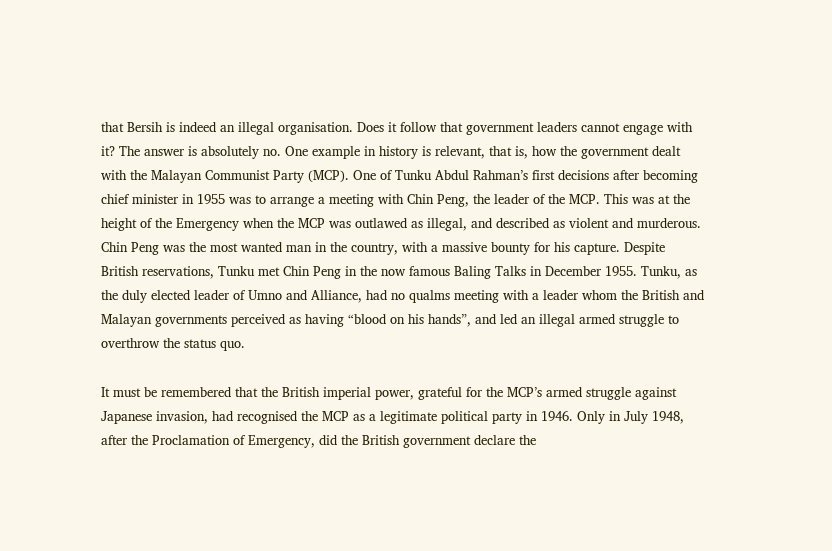that Bersih is indeed an illegal organisation. Does it follow that government leaders cannot engage with it? The answer is absolutely no. One example in history is relevant, that is, how the government dealt with the Malayan Communist Party (MCP). One of Tunku Abdul Rahman’s first decisions after becoming chief minister in 1955 was to arrange a meeting with Chin Peng, the leader of the MCP. This was at the height of the Emergency when the MCP was outlawed as illegal, and described as violent and murderous. Chin Peng was the most wanted man in the country, with a massive bounty for his capture. Despite British reservations, Tunku met Chin Peng in the now famous Baling Talks in December 1955. Tunku, as the duly elected leader of Umno and Alliance, had no qualms meeting with a leader whom the British and Malayan governments perceived as having “blood on his hands”, and led an illegal armed struggle to overthrow the status quo.

It must be remembered that the British imperial power, grateful for the MCP’s armed struggle against Japanese invasion, had recognised the MCP as a legitimate political party in 1946. Only in July 1948, after the Proclamation of Emergency, did the British government declare the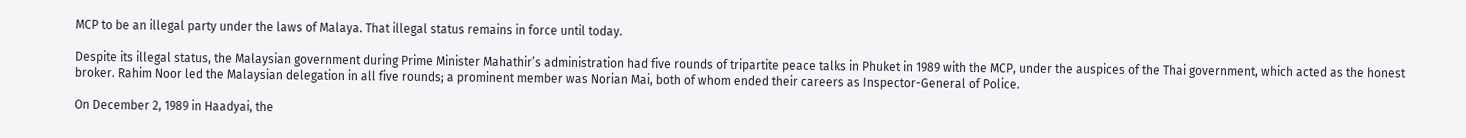MCP to be an illegal party under the laws of Malaya. That illegal status remains in force until today.

Despite its illegal status, the Malaysian government during Prime Minister Mahathir’s administration had five rounds of tripartite peace talks in Phuket in 1989 with the MCP, under the auspices of the Thai government, which acted as the honest broker. Rahim Noor led the Malaysian delegation in all five rounds; a prominent member was Norian Mai, both of whom ended their careers as Inspector-General of Police.

On December 2, 1989 in Haadyai, the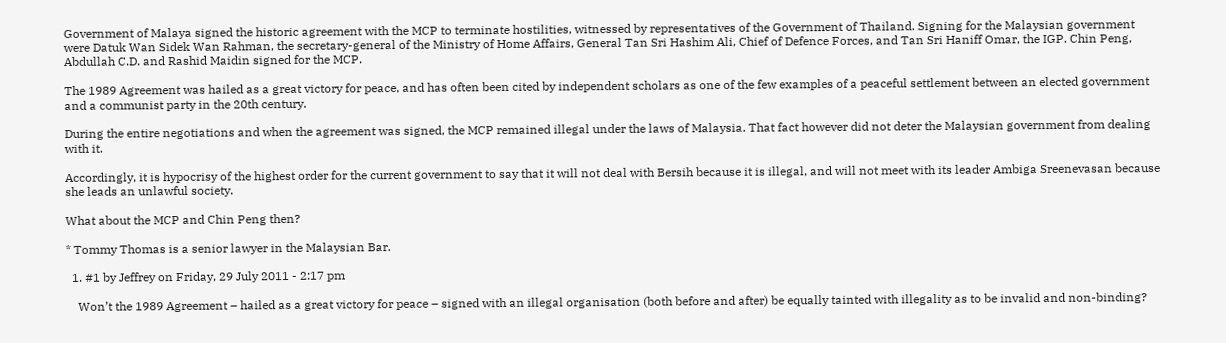Government of Malaya signed the historic agreement with the MCP to terminate hostilities, witnessed by representatives of the Government of Thailand. Signing for the Malaysian government were Datuk Wan Sidek Wan Rahman, the secretary-general of the Ministry of Home Affairs, General Tan Sri Hashim Ali, Chief of Defence Forces, and Tan Sri Haniff Omar, the IGP. Chin Peng, Abdullah C.D. and Rashid Maidin signed for the MCP.

The 1989 Agreement was hailed as a great victory for peace, and has often been cited by independent scholars as one of the few examples of a peaceful settlement between an elected government and a communist party in the 20th century.

During the entire negotiations and when the agreement was signed, the MCP remained illegal under the laws of Malaysia. That fact however did not deter the Malaysian government from dealing with it.

Accordingly, it is hypocrisy of the highest order for the current government to say that it will not deal with Bersih because it is illegal, and will not meet with its leader Ambiga Sreenevasan because she leads an unlawful society.

What about the MCP and Chin Peng then?

* Tommy Thomas is a senior lawyer in the Malaysian Bar.

  1. #1 by Jeffrey on Friday, 29 July 2011 - 2:17 pm

    Won’t the 1989 Agreement – hailed as a great victory for peace – signed with an illegal organisation (both before and after) be equally tainted with illegality as to be invalid and non-binding?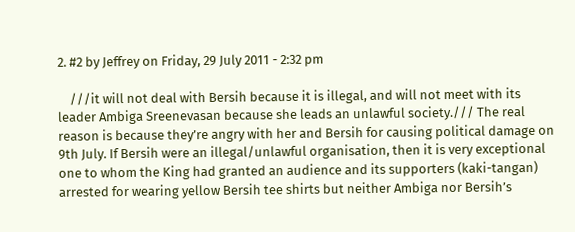2. #2 by Jeffrey on Friday, 29 July 2011 - 2:32 pm

    ///it will not deal with Bersih because it is illegal, and will not meet with its leader Ambiga Sreenevasan because she leads an unlawful society./// The real reason is because they’re angry with her and Bersih for causing political damage on 9th July. If Bersih were an illegal/unlawful organisation, then it is very exceptional one to whom the King had granted an audience and its supporters (kaki-tangan) arrested for wearing yellow Bersih tee shirts but neither Ambiga nor Bersih’s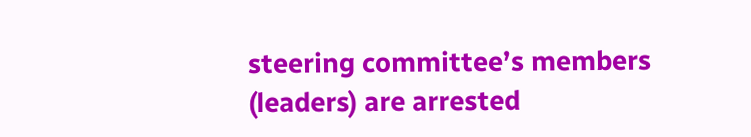steering committee’s members (leaders) are arrested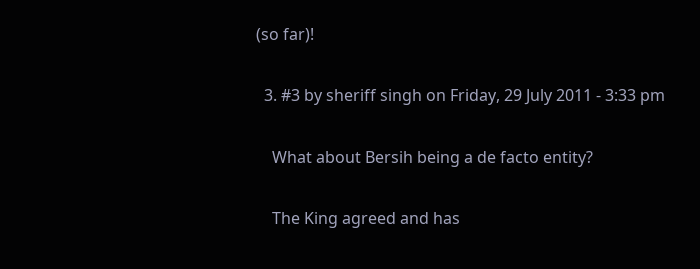(so far)!

  3. #3 by sheriff singh on Friday, 29 July 2011 - 3:33 pm

    What about Bersih being a de facto entity?

    The King agreed and has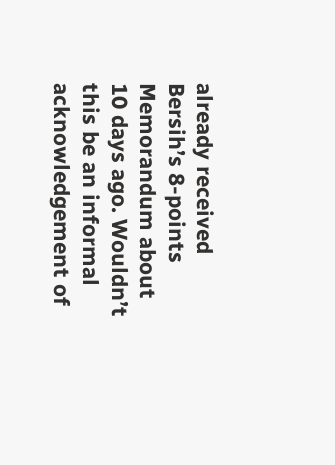already received Bersih’s 8-points Memorandum about 10 days ago. Wouldn’t this be an informal acknowledgement of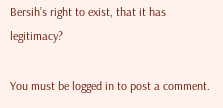Bersih’s right to exist, that it has legitimacy?

You must be logged in to post a comment.